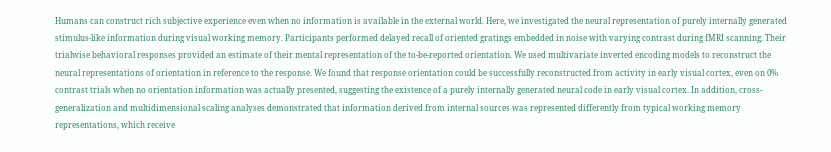Humans can construct rich subjective experience even when no information is available in the external world. Here, we investigated the neural representation of purely internally generated stimulus-like information during visual working memory. Participants performed delayed recall of oriented gratings embedded in noise with varying contrast during fMRI scanning. Their trialwise behavioral responses provided an estimate of their mental representation of the to-be-reported orientation. We used multivariate inverted encoding models to reconstruct the neural representations of orientation in reference to the response. We found that response orientation could be successfully reconstructed from activity in early visual cortex, even on 0% contrast trials when no orientation information was actually presented, suggesting the existence of a purely internally generated neural code in early visual cortex. In addition, cross-generalization and multidimensional scaling analyses demonstrated that information derived from internal sources was represented differently from typical working memory representations, which receive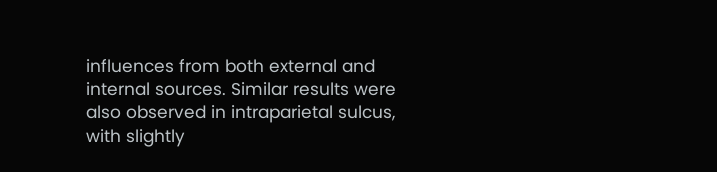influences from both external and internal sources. Similar results were also observed in intraparietal sulcus, with slightly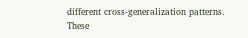different cross-generalization patterns. These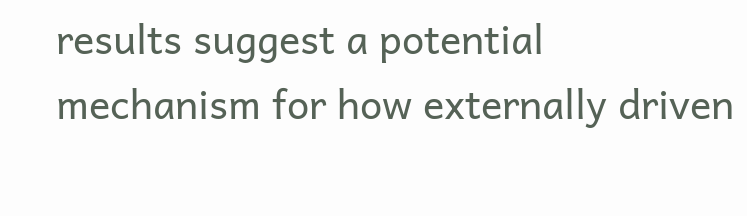results suggest a potential mechanism for how externally driven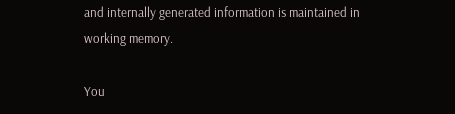and internally generated information is maintained in working memory.

You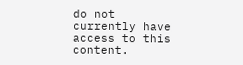do not currently have access to this content.